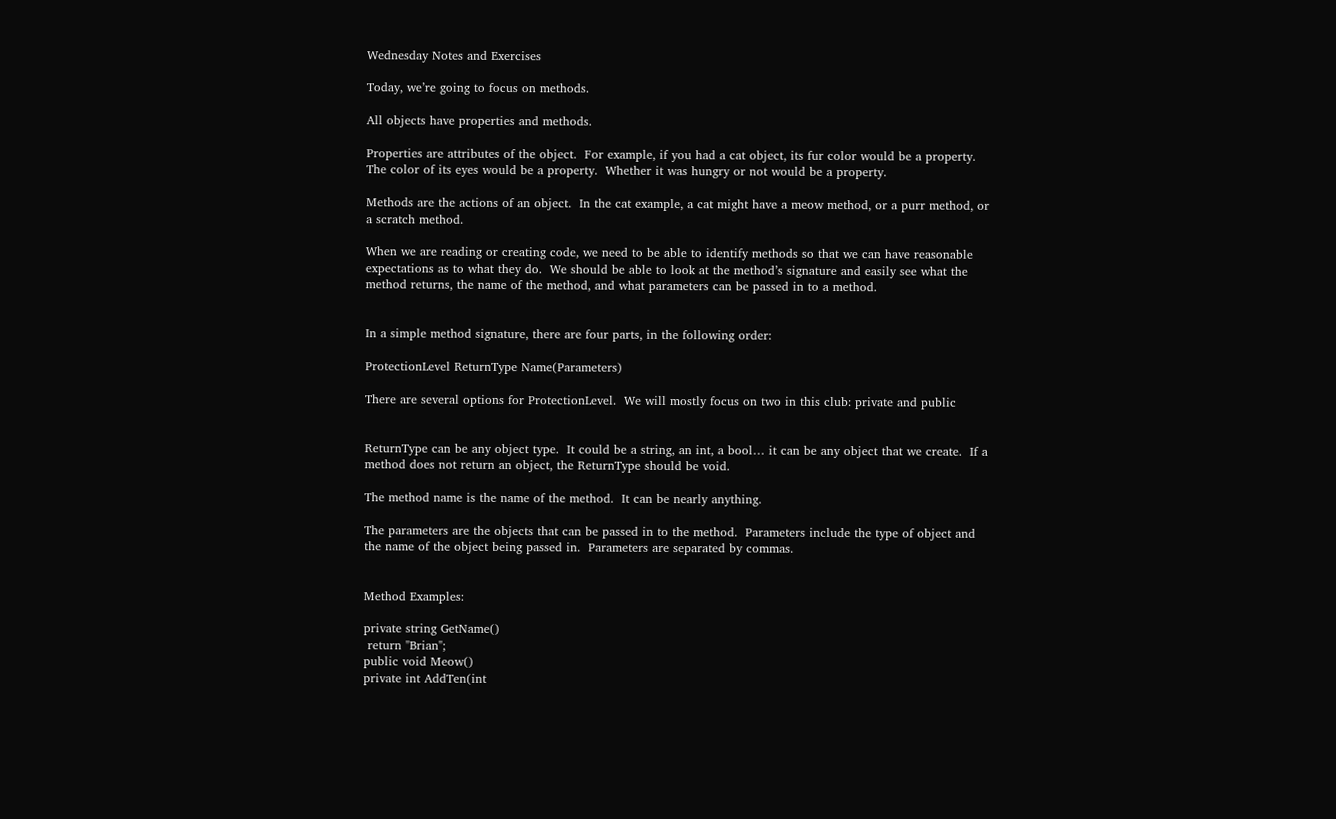Wednesday Notes and Exercises

Today, we’re going to focus on methods.

All objects have properties and methods.

Properties are attributes of the object.  For example, if you had a cat object, its fur color would be a property.  The color of its eyes would be a property.  Whether it was hungry or not would be a property.

Methods are the actions of an object.  In the cat example, a cat might have a meow method, or a purr method, or a scratch method.

When we are reading or creating code, we need to be able to identify methods so that we can have reasonable expectations as to what they do.  We should be able to look at the method’s signature and easily see what the method returns, the name of the method, and what parameters can be passed in to a method.


In a simple method signature, there are four parts, in the following order:

ProtectionLevel ReturnType Name(Parameters)

There are several options for ProtectionLevel.  We will mostly focus on two in this club: private and public


ReturnType can be any object type.  It could be a string, an int, a bool… it can be any object that we create.  If a method does not return an object, the ReturnType should be void.

The method name is the name of the method.  It can be nearly anything.

The parameters are the objects that can be passed in to the method.  Parameters include the type of object and the name of the object being passed in.  Parameters are separated by commas.


Method Examples:

private string GetName()
 return "Brian";
public void Meow()
private int AddTen(int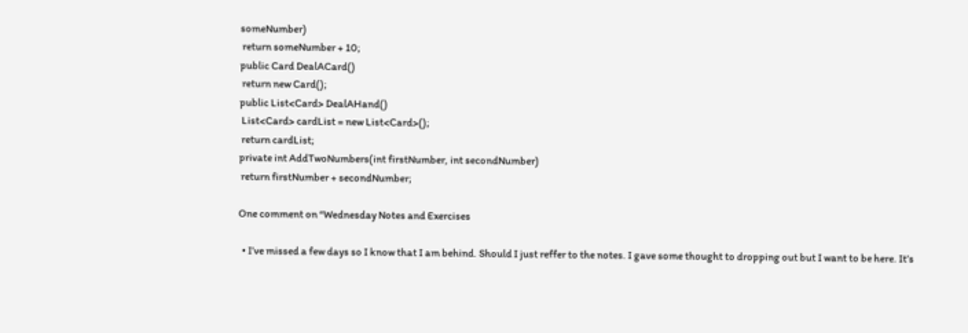someNumber)
 return someNumber + 10;
public Card DealACard()
 return new Card();
public List<Card> DealAHand()
 List<Card> cardList = new List<Card>();
 return cardList;
private int AddTwoNumbers(int firstNumber, int secondNumber)
 return firstNumber + secondNumber;

One comment on “Wednesday Notes and Exercises

  • I’ve missed a few days so I know that I am behind. Should I just reffer to the notes. I gave some thought to dropping out but I want to be here. It’s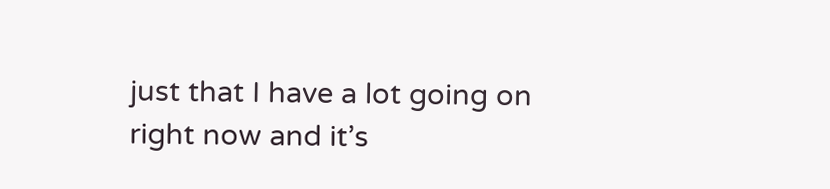just that I have a lot going on right now and it’s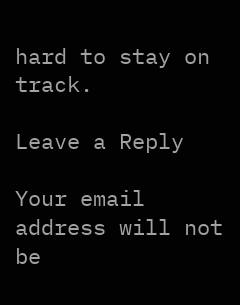hard to stay on track.

Leave a Reply

Your email address will not be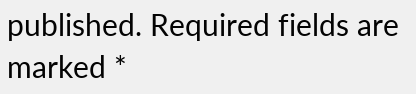published. Required fields are marked *